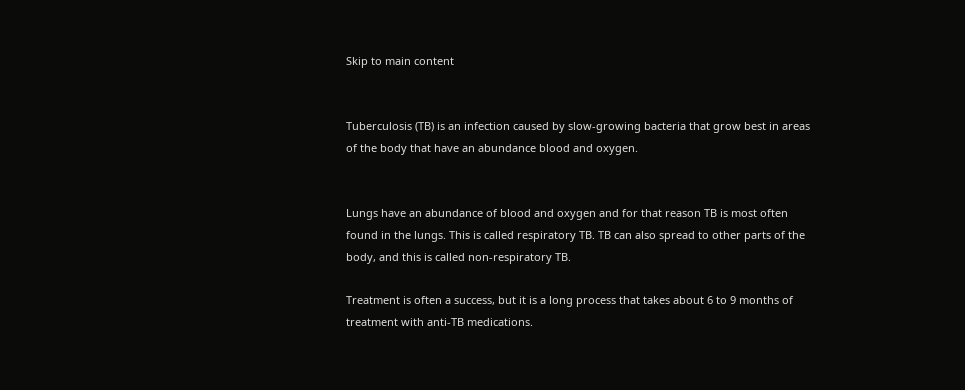Skip to main content


Tuberculosis (TB) is an infection caused by slow-growing bacteria that grow best in areas of the body that have an abundance blood and oxygen.


Lungs have an abundance of blood and oxygen and for that reason TB is most often found in the lungs. This is called respiratory TB. TB can also spread to other parts of the body, and this is called non-respiratory TB.

Treatment is often a success, but it is a long process that takes about 6 to 9 months of treatment with anti-TB medications.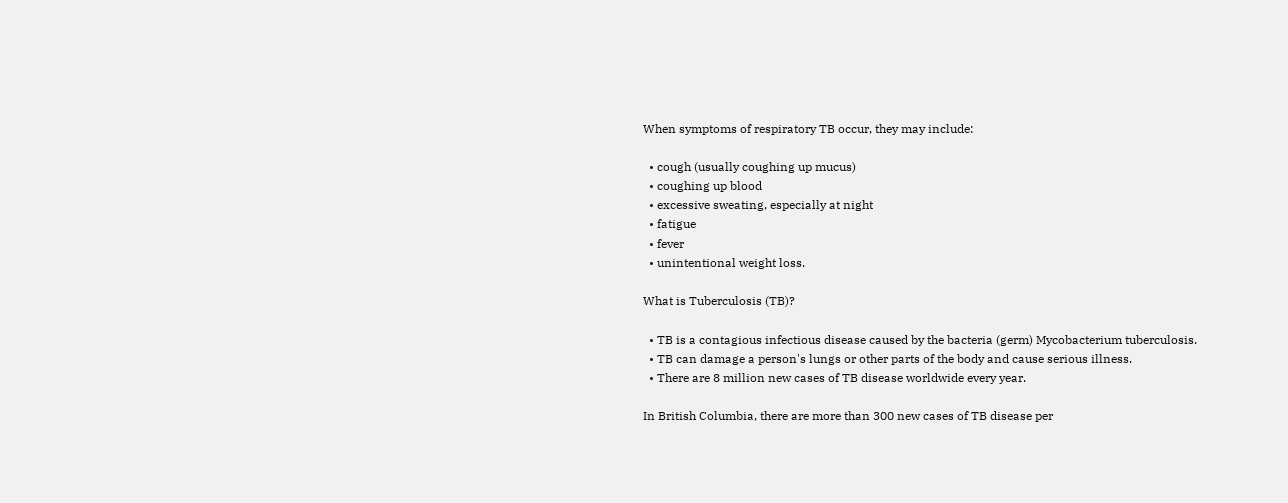When symptoms of respiratory TB occur, they may include:

  • cough (usually coughing up mucus)
  • coughing up blood
  • excessive sweating, especially at night
  • fatigue
  • fever
  • unintentional weight loss.

What is Tuberculosis (TB)?

  • TB is a contagious infectious disease caused by the bacteria (germ) Mycobacterium tuberculosis.
  • TB can damage a person's lungs or other parts of the body and cause serious illness.
  • There are 8 million new cases of TB disease worldwide every year.

In British Columbia, there are more than 300 new cases of TB disease per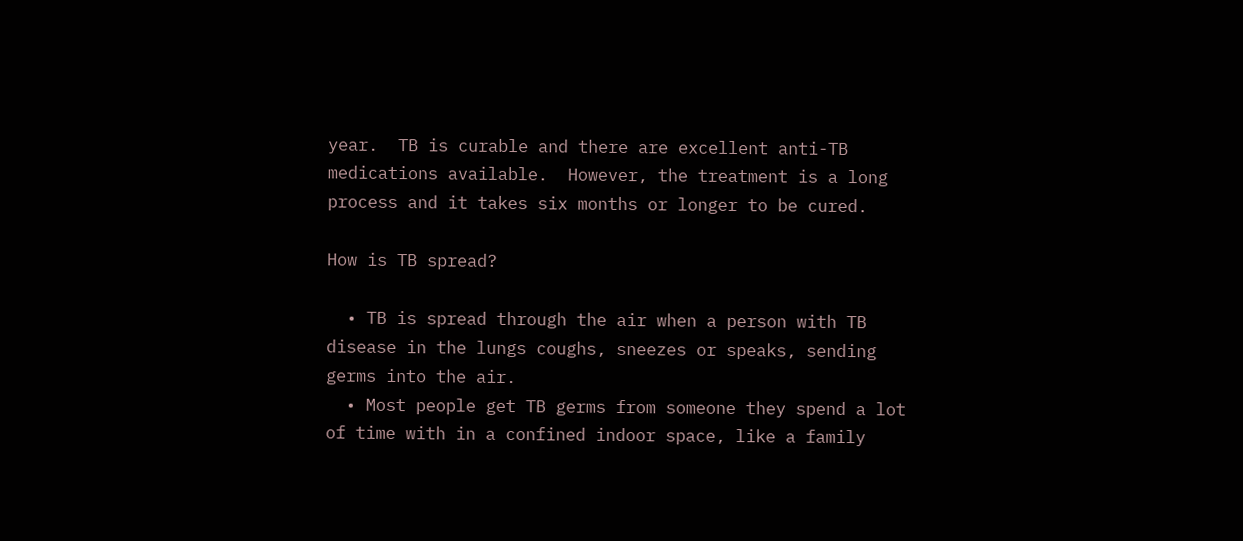year.  TB is curable and there are excellent anti-TB medications available.  However, the treatment is a long process and it takes six months or longer to be cured.

How is TB spread?

  • TB is spread through the air when a person with TB disease in the lungs coughs, sneezes or speaks, sending germs into the air.
  • Most people get TB germs from someone they spend a lot of time with in a confined indoor space, like a family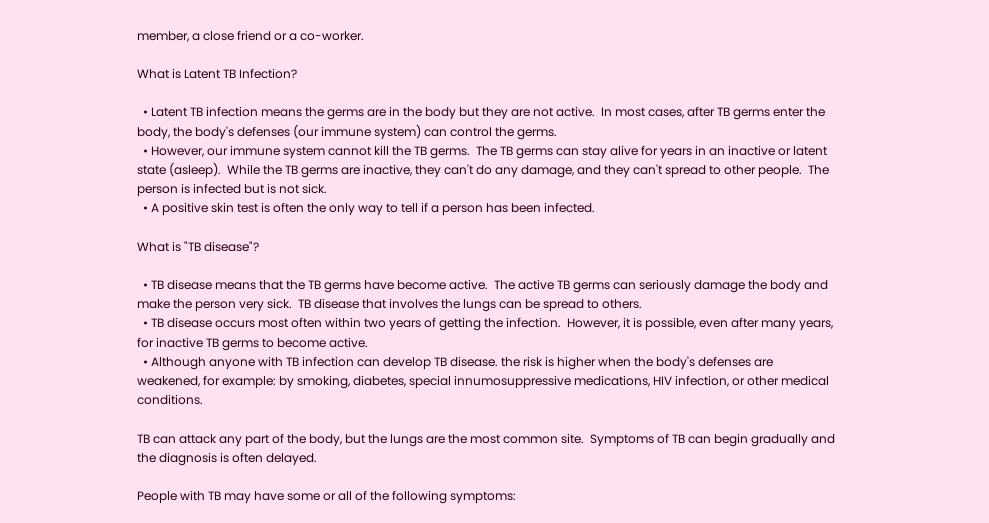member, a close friend or a co-worker.

What is Latent TB Infection?

  • Latent TB infection means the germs are in the body but they are not active.  In most cases, after TB germs enter the body, the body's defenses (our immune system) can control the germs.
  • However, our immune system cannot kill the TB germs.  The TB germs can stay alive for years in an inactive or latent state (asleep).  While the TB germs are inactive, they can't do any damage, and they can't spread to other people.  The person is infected but is not sick.
  • A positive skin test is often the only way to tell if a person has been infected.

What is "TB disease"?

  • TB disease means that the TB germs have become active.  The active TB germs can seriously damage the body and make the person very sick.  TB disease that involves the lungs can be spread to others.
  • TB disease occurs most often within two years of getting the infection.  However, it is possible, even after many years, for inactive TB germs to become active.
  • Although anyone with TB infection can develop TB disease. the risk is higher when the body's defenses are weakened, for example: by smoking, diabetes, special innumosuppressive medications, HIV infection, or other medical conditions.

TB can attack any part of the body, but the lungs are the most common site.  Symptoms of TB can begin gradually and the diagnosis is often delayed.

People with TB may have some or all of the following symptoms: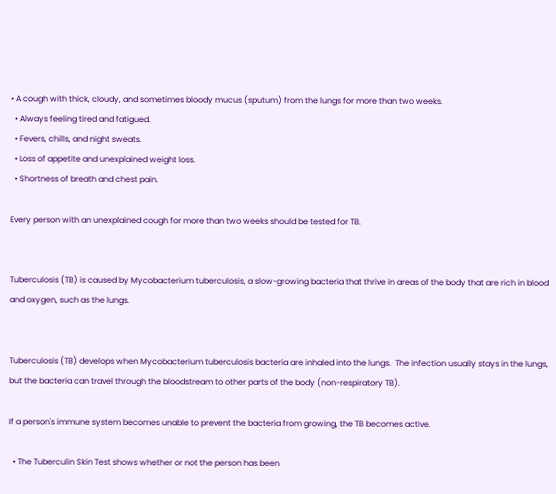• A cough with thick, cloudy, and sometimes bloody mucus (sputum) from the lungs for more than two weeks.
  • Always feeling tired and fatigued.
  • Fevers, chills, and night sweats.
  • Loss of appetite and unexplained weight loss.
  • Shortness of breath and chest pain.

Every person with an unexplained cough for more than two weeks should be tested for TB.


Tuberculosis (TB) is caused by Mycobacterium tuberculosis, a slow-growing bacteria that thrive in areas of the body that are rich in blood and oxygen, such as the lungs.


Tuberculosis (TB) develops when Mycobacterium tuberculosis bacteria are inhaled into the lungs.  The infection usually stays in the lungs, but the bacteria can travel through the bloodstream to other parts of the body (non-respiratory TB).

If a person's immune system becomes unable to prevent the bacteria from growing, the TB becomes active.

  • The Tuberculin Skin Test shows whether or not the person has been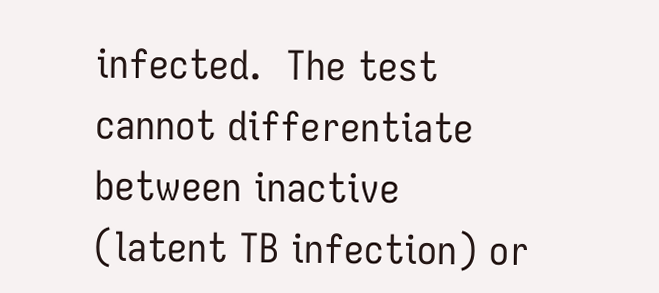infected.  The test cannot differentiate between inactive (latent TB infection) or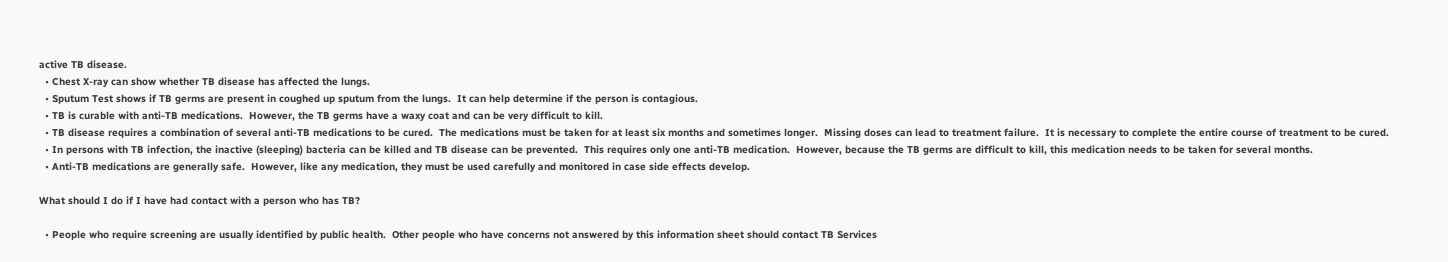active TB disease.
  • Chest X-ray can show whether TB disease has affected the lungs.
  • Sputum Test shows if TB germs are present in coughed up sputum from the lungs.  It can help determine if the person is contagious.
  • TB is curable with anti-TB medications.  However, the TB germs have a waxy coat and can be very difficult to kill.
  • TB disease requires a combination of several anti-TB medications to be cured.  The medications must be taken for at least six months and sometimes longer.  Missing doses can lead to treatment failure.  It is necessary to complete the entire course of treatment to be cured.
  • In persons with TB infection, the inactive (sleeping) bacteria can be killed and TB disease can be prevented.  This requires only one anti-TB medication.  However, because the TB germs are difficult to kill, this medication needs to be taken for several months.
  • Anti-TB medications are generally safe.  However, like any medication, they must be used carefully and monitored in case side effects develop.

What should I do if I have had contact with a person who has TB?

  • People who require screening are usually identified by public health.  Other people who have concerns not answered by this information sheet should contact TB Services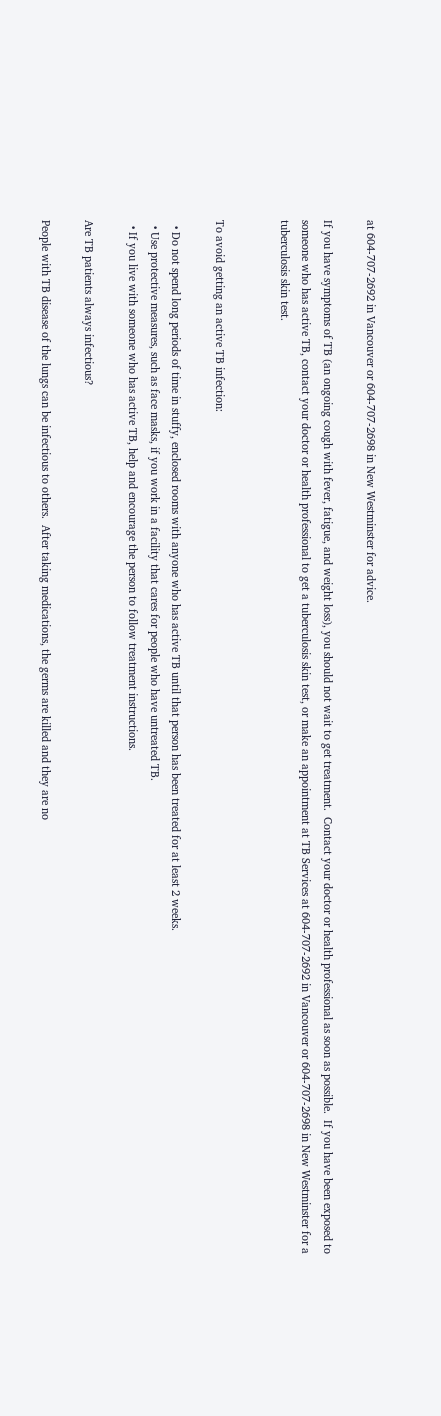at 604-707-2692 in Vancouver or 604-707-2698 in New Westminster for advice.

If you have symptoms of TB (an ongoing cough with fever, fatigue, and weight loss), you should not wait to get treatment.  Contact your doctor or health professional as soon as possible.  If you have been exposed to someone who has active TB, contact your doctor or health professional to get a tuberculosis skin test, or make an appointment at TB Services at 604-707-2692 in Vancouver or 604-707-2698 in New Westminster for a tuberculosis skin test.


To avoid getting an active TB infection:

  • Do not spend long periods of time in stuffy, enclosed rooms with anyone who has active TB until that person has been treated for at least 2 weeks.
  • Use protective measures, such as face masks, if you work in a facility that cares for people who have untreated TB.
  • If you live with someone who has active TB, help and encourage the person to follow treatment instructions.

Are TB patients always infectious?

People with TB disease of the lungs can be infectious to others.  After taking medications, the germs are killed and they are no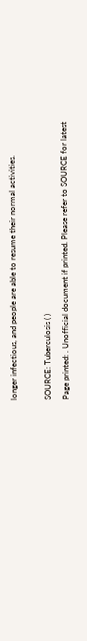longer infectious, and people are able to resume their normal activities.

SOURCE: Tuberculosis ( )
Page printed: . Unofficial document if printed. Please refer to SOURCE for latest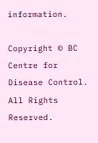information.

Copyright © BC Centre for Disease Control. All Rights Reserved.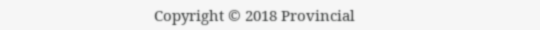Copyright © 2018 Provincial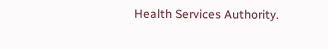Health Services Authority.